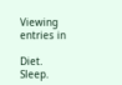Viewing entries in

Diet.  Sleep.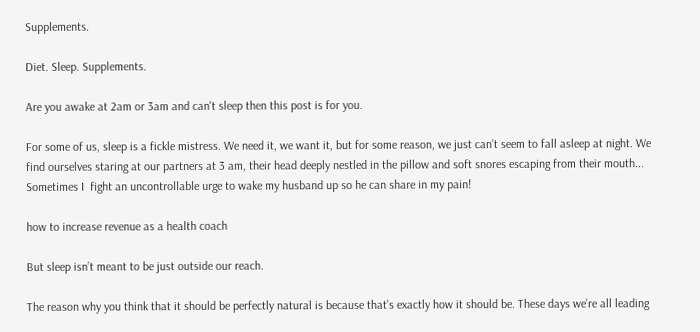Supplements.

Diet. Sleep. Supplements.

Are you awake at 2am or 3am and can't sleep then this post is for you.

For some of us, sleep is a fickle mistress. We need it, we want it, but for some reason, we just can’t seem to fall asleep at night. We find ourselves staring at our partners at 3 am, their head deeply nestled in the pillow and soft snores escaping from their mouth... Sometimes I  fight an uncontrollable urge to wake my husband up so he can share in my pain!

how to increase revenue as a health coach

But sleep isn’t meant to be just outside our reach.

The reason why you think that it should be perfectly natural is because that’s exactly how it should be. These days we’re all leading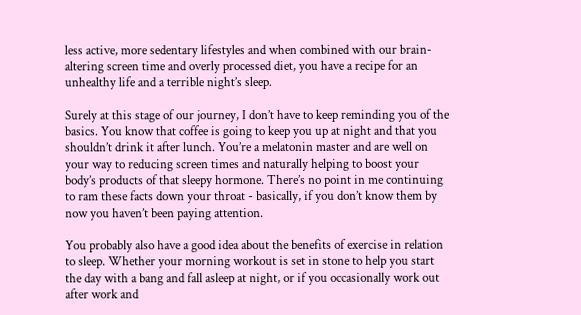less active, more sedentary lifestyles and when combined with our brain-altering screen time and overly processed diet, you have a recipe for an unhealthy life and a terrible night’s sleep.

Surely at this stage of our journey, I don’t have to keep reminding you of the basics. You know that coffee is going to keep you up at night and that you shouldn’t drink it after lunch. You’re a melatonin master and are well on your way to reducing screen times and naturally helping to boost your body’s products of that sleepy hormone. There’s no point in me continuing to ram these facts down your throat - basically, if you don’t know them by now you haven’t been paying attention.

You probably also have a good idea about the benefits of exercise in relation to sleep. Whether your morning workout is set in stone to help you start the day with a bang and fall asleep at night, or if you occasionally work out after work and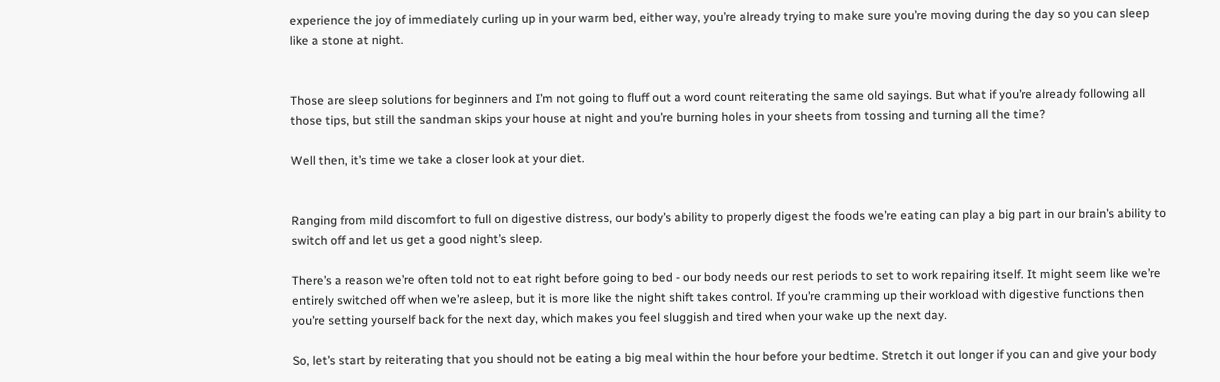experience the joy of immediately curling up in your warm bed, either way, you’re already trying to make sure you’re moving during the day so you can sleep like a stone at night.


Those are sleep solutions for beginners and I’m not going to fluff out a word count reiterating the same old sayings. But what if you’re already following all those tips, but still the sandman skips your house at night and you’re burning holes in your sheets from tossing and turning all the time?

Well then, it’s time we take a closer look at your diet.


Ranging from mild discomfort to full on digestive distress, our body’s ability to properly digest the foods we’re eating can play a big part in our brain’s ability to switch off and let us get a good night’s sleep.

There’s a reason we’re often told not to eat right before going to bed - our body needs our rest periods to set to work repairing itself. It might seem like we’re entirely switched off when we’re asleep, but it is more like the night shift takes control. If you’re cramming up their workload with digestive functions then you’re setting yourself back for the next day, which makes you feel sluggish and tired when your wake up the next day.

So, let’s start by reiterating that you should not be eating a big meal within the hour before your bedtime. Stretch it out longer if you can and give your body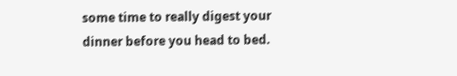some time to really digest your dinner before you head to bed.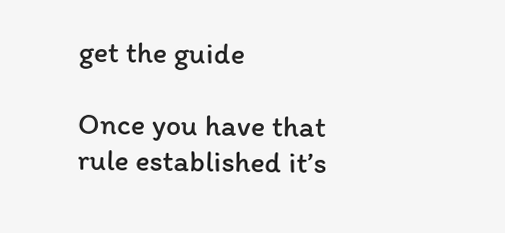get the guide

Once you have that rule established it’s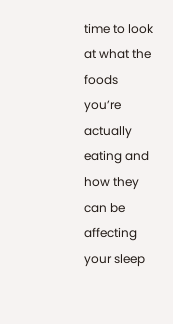time to look at what the foods you’re actually eating and how they can be affecting your sleep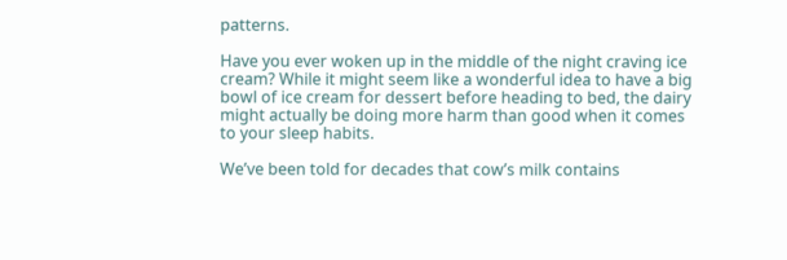patterns.

Have you ever woken up in the middle of the night craving ice cream? While it might seem like a wonderful idea to have a big bowl of ice cream for dessert before heading to bed, the dairy might actually be doing more harm than good when it comes to your sleep habits.

We’ve been told for decades that cow’s milk contains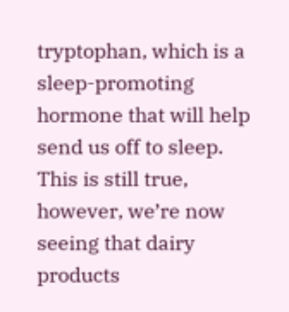tryptophan, which is a sleep-promoting hormone that will help send us off to sleep. This is still true, however, we’re now seeing that dairy products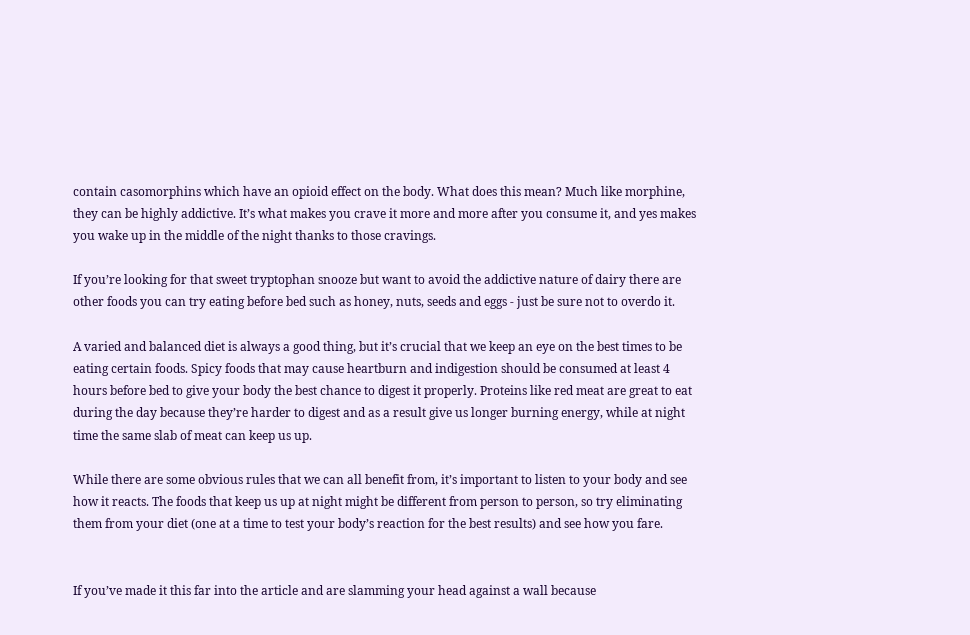contain casomorphins which have an opioid effect on the body. What does this mean? Much like morphine, they can be highly addictive. It’s what makes you crave it more and more after you consume it, and yes makes you wake up in the middle of the night thanks to those cravings.

If you’re looking for that sweet tryptophan snooze but want to avoid the addictive nature of dairy there are other foods you can try eating before bed such as honey, nuts, seeds and eggs - just be sure not to overdo it.

A varied and balanced diet is always a good thing, but it’s crucial that we keep an eye on the best times to be eating certain foods. Spicy foods that may cause heartburn and indigestion should be consumed at least 4 hours before bed to give your body the best chance to digest it properly. Proteins like red meat are great to eat during the day because they’re harder to digest and as a result give us longer burning energy, while at night time the same slab of meat can keep us up.

While there are some obvious rules that we can all benefit from, it’s important to listen to your body and see how it reacts. The foods that keep us up at night might be different from person to person, so try eliminating them from your diet (one at a time to test your body’s reaction for the best results) and see how you fare.


If you’ve made it this far into the article and are slamming your head against a wall because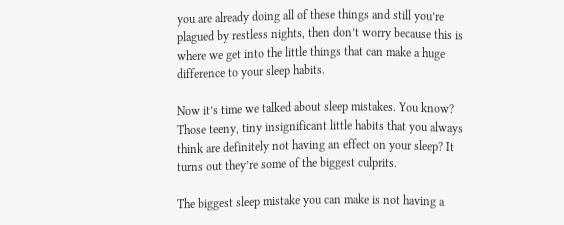you are already doing all of these things and still you’re plagued by restless nights, then don’t worry because this is where we get into the little things that can make a huge difference to your sleep habits.

Now it’s time we talked about sleep mistakes. You know? Those teeny, tiny insignificant little habits that you always think are definitely not having an effect on your sleep? It turns out they’re some of the biggest culprits.

The biggest sleep mistake you can make is not having a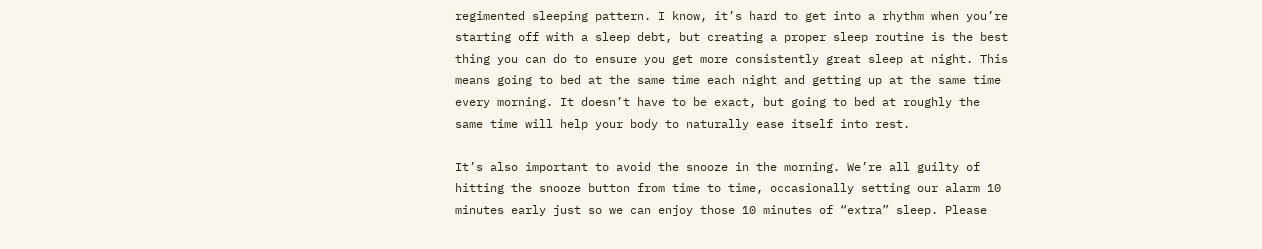regimented sleeping pattern. I know, it’s hard to get into a rhythm when you’re starting off with a sleep debt, but creating a proper sleep routine is the best thing you can do to ensure you get more consistently great sleep at night. This means going to bed at the same time each night and getting up at the same time every morning. It doesn’t have to be exact, but going to bed at roughly the same time will help your body to naturally ease itself into rest.

It’s also important to avoid the snooze in the morning. We’re all guilty of hitting the snooze button from time to time, occasionally setting our alarm 10 minutes early just so we can enjoy those 10 minutes of “extra” sleep. Please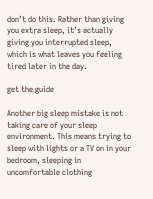don’t do this. Rather than giving you extra sleep, it’s actually giving you interrupted sleep, which is what leaves you feeling tired later in the day.

get the guide

Another big sleep mistake is not taking care of your sleep environment. This means trying to sleep with lights or a TV on in your bedroom, sleeping in uncomfortable clothing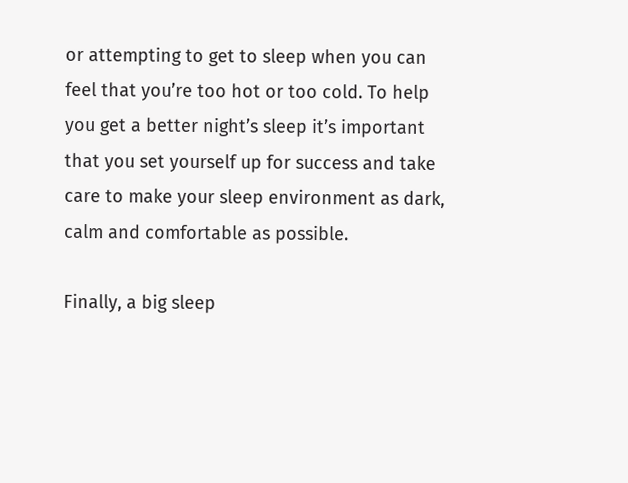or attempting to get to sleep when you can feel that you’re too hot or too cold. To help you get a better night’s sleep it’s important that you set yourself up for success and take care to make your sleep environment as dark, calm and comfortable as possible.

Finally, a big sleep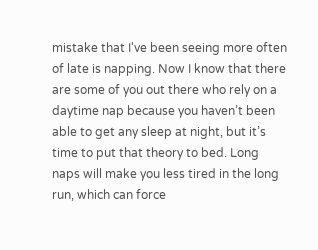mistake that I've been seeing more often of late is napping. Now I know that there are some of you out there who rely on a daytime nap because you haven’t been able to get any sleep at night, but it’s time to put that theory to bed. Long naps will make you less tired in the long run, which can force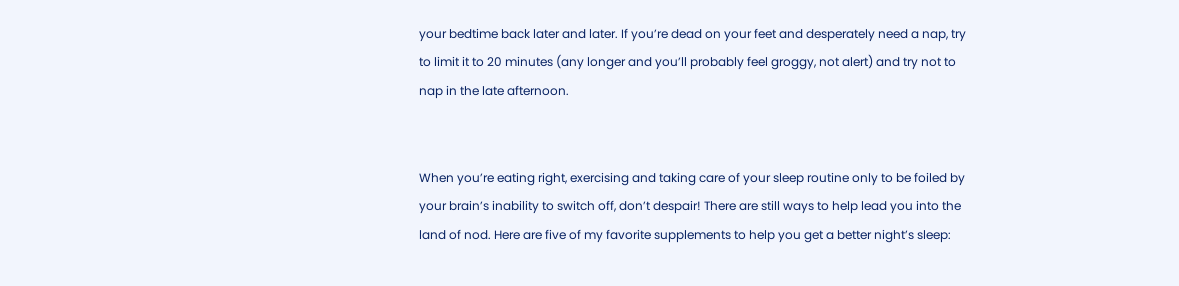your bedtime back later and later. If you’re dead on your feet and desperately need a nap, try to limit it to 20 minutes (any longer and you’ll probably feel groggy, not alert) and try not to nap in the late afternoon.


When you’re eating right, exercising and taking care of your sleep routine only to be foiled by your brain’s inability to switch off, don’t despair! There are still ways to help lead you into the land of nod. Here are five of my favorite supplements to help you get a better night’s sleep: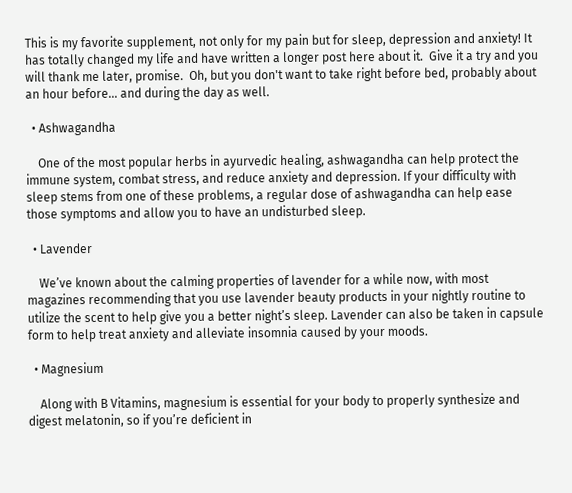This is my favorite supplement, not only for my pain but for sleep, depression and anxiety! It has totally changed my life and have written a longer post here about it.  Give it a try and you will thank me later, promise.  Oh, but you don't want to take right before bed, probably about an hour before... and during the day as well.

  • Ashwagandha

    One of the most popular herbs in ayurvedic healing, ashwagandha can help protect the immune system, combat stress, and reduce anxiety and depression. If your difficulty with sleep stems from one of these problems, a regular dose of ashwagandha can help ease those symptoms and allow you to have an undisturbed sleep.

  • Lavender

    We’ve known about the calming properties of lavender for a while now, with most magazines recommending that you use lavender beauty products in your nightly routine to utilize the scent to help give you a better night’s sleep. Lavender can also be taken in capsule form to help treat anxiety and alleviate insomnia caused by your moods.

  • Magnesium

    Along with B Vitamins, magnesium is essential for your body to properly synthesize and digest melatonin, so if you’re deficient in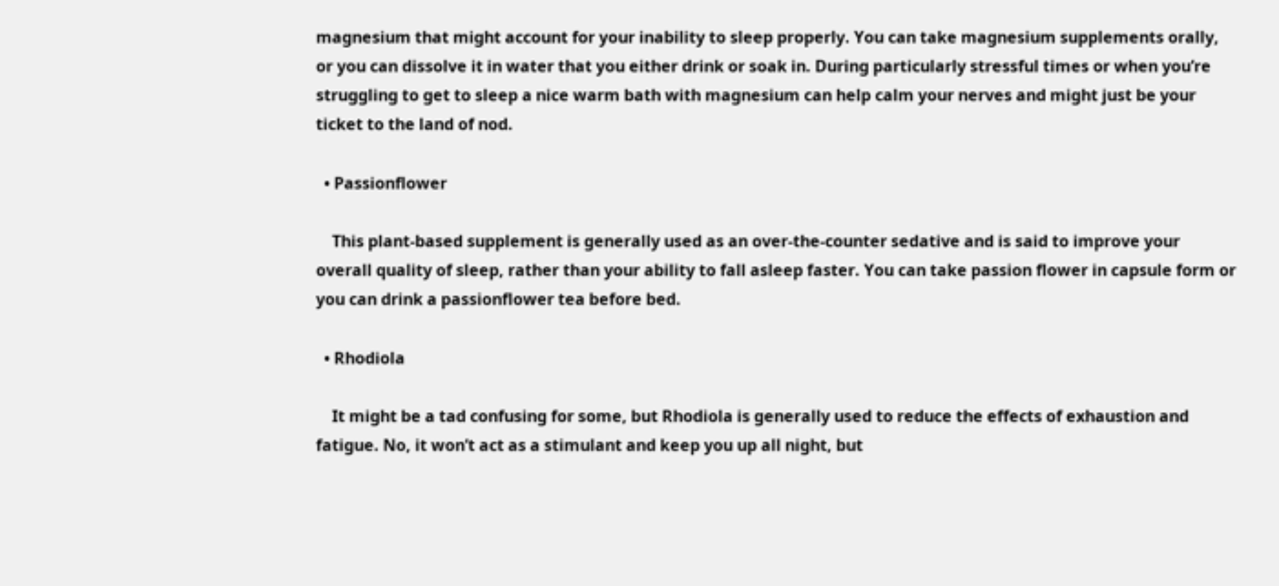magnesium that might account for your inability to sleep properly. You can take magnesium supplements orally, or you can dissolve it in water that you either drink or soak in. During particularly stressful times or when you’re struggling to get to sleep a nice warm bath with magnesium can help calm your nerves and might just be your ticket to the land of nod.

  • Passionflower

    This plant-based supplement is generally used as an over-the-counter sedative and is said to improve your overall quality of sleep, rather than your ability to fall asleep faster. You can take passion flower in capsule form or you can drink a passionflower tea before bed.

  • Rhodiola

    It might be a tad confusing for some, but Rhodiola is generally used to reduce the effects of exhaustion and fatigue. No, it won’t act as a stimulant and keep you up all night, but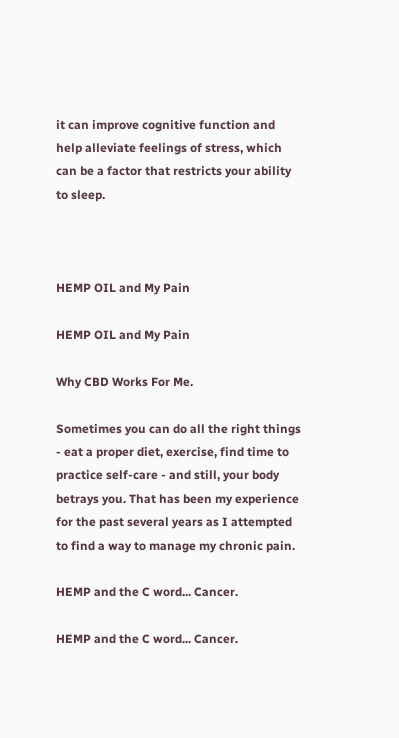it can improve cognitive function and help alleviate feelings of stress, which can be a factor that restricts your ability to sleep.



HEMP OIL and My Pain

HEMP OIL and My Pain

Why CBD Works For Me.

Sometimes you can do all the right things - eat a proper diet, exercise, find time to practice self-care - and still, your body betrays you. That has been my experience for the past several years as I attempted to find a way to manage my chronic pain.

HEMP and the C word... Cancer.

HEMP and the C word... Cancer.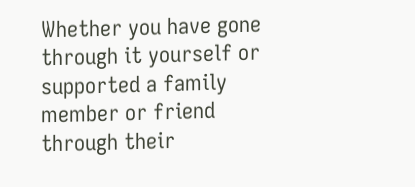Whether you have gone through it yourself or supported a family member or friend through their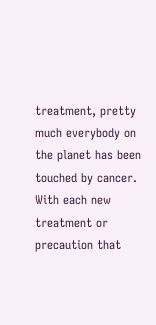treatment, pretty much everybody on the planet has been touched by cancer. With each new treatment or precaution that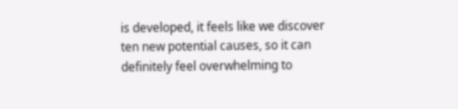is developed, it feels like we discover ten new potential causes, so it can definitely feel overwhelming to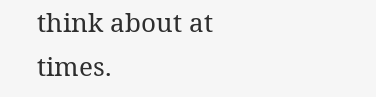think about at times.